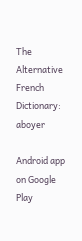The Alternative French Dictionary: aboyer

Android app on Google Play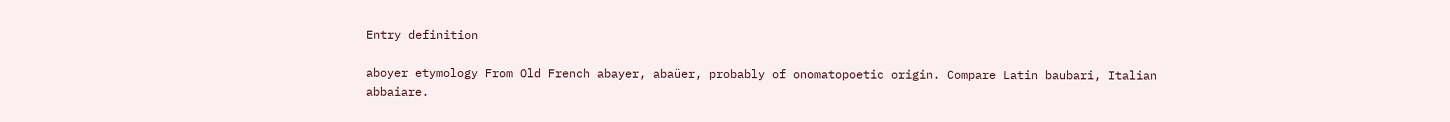Entry definition

aboyer etymology From Old French abayer, abaüer, probably of onomatopoetic origin. Compare Latin baubari, Italian abbaiare.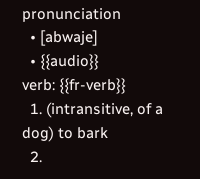pronunciation
  • [abwaje]
  • {{audio}}
verb: {{fr-verb}}
  1. (intransitive, of a dog) to bark
  2.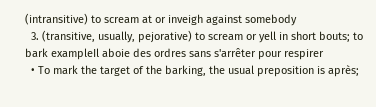(intransitive) to scream at or inveigh against somebody
  3. (transitive, usually, pejorative) to scream or yell in short bouts; to bark exampleIl aboie des ordres sans s'arrêter pour respirer
  • To mark the target of the barking, the usual preposition is après;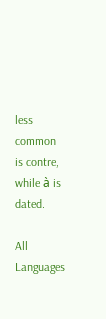less common is contre, while à is dated.

All Languages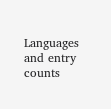Languages and entry counts